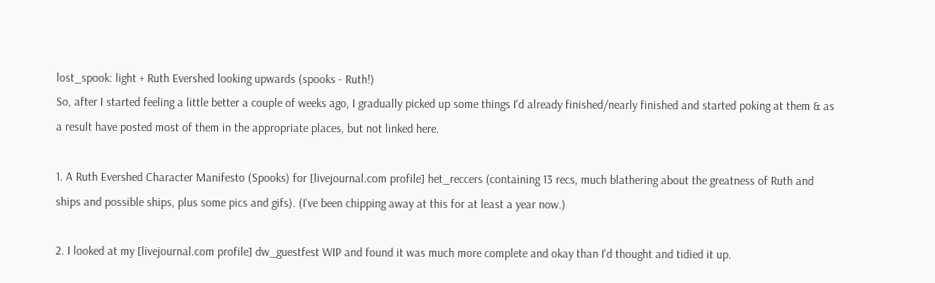lost_spook: light + Ruth Evershed looking upwards (spooks - Ruth!)
So, after I started feeling a little better a couple of weeks ago, I gradually picked up some things I'd already finished/nearly finished and started poking at them & as a result have posted most of them in the appropriate places, but not linked here.

1. A Ruth Evershed Character Manifesto (Spooks) for [livejournal.com profile] het_reccers (containing 13 recs, much blathering about the greatness of Ruth and ships and possible ships, plus some pics and gifs). (I've been chipping away at this for at least a year now.)

2. I looked at my [livejournal.com profile] dw_guestfest WIP and found it was much more complete and okay than I'd thought and tidied it up.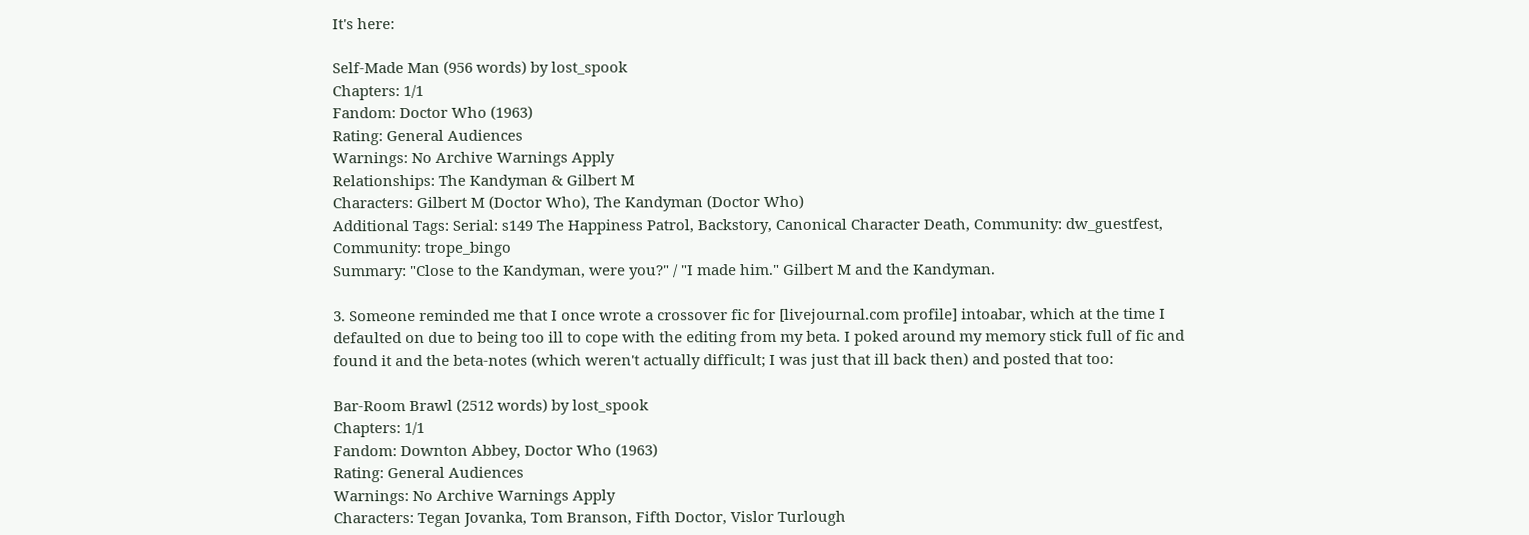It's here:

Self-Made Man (956 words) by lost_spook
Chapters: 1/1
Fandom: Doctor Who (1963)
Rating: General Audiences
Warnings: No Archive Warnings Apply
Relationships: The Kandyman & Gilbert M
Characters: Gilbert M (Doctor Who), The Kandyman (Doctor Who)
Additional Tags: Serial: s149 The Happiness Patrol, Backstory, Canonical Character Death, Community: dw_guestfest, Community: trope_bingo
Summary: "Close to the Kandyman, were you?" / "I made him." Gilbert M and the Kandyman.

3. Someone reminded me that I once wrote a crossover fic for [livejournal.com profile] intoabar, which at the time I defaulted on due to being too ill to cope with the editing from my beta. I poked around my memory stick full of fic and found it and the beta-notes (which weren't actually difficult; I was just that ill back then) and posted that too:

Bar-Room Brawl (2512 words) by lost_spook
Chapters: 1/1
Fandom: Downton Abbey, Doctor Who (1963)
Rating: General Audiences
Warnings: No Archive Warnings Apply
Characters: Tegan Jovanka, Tom Branson, Fifth Doctor, Vislor Turlough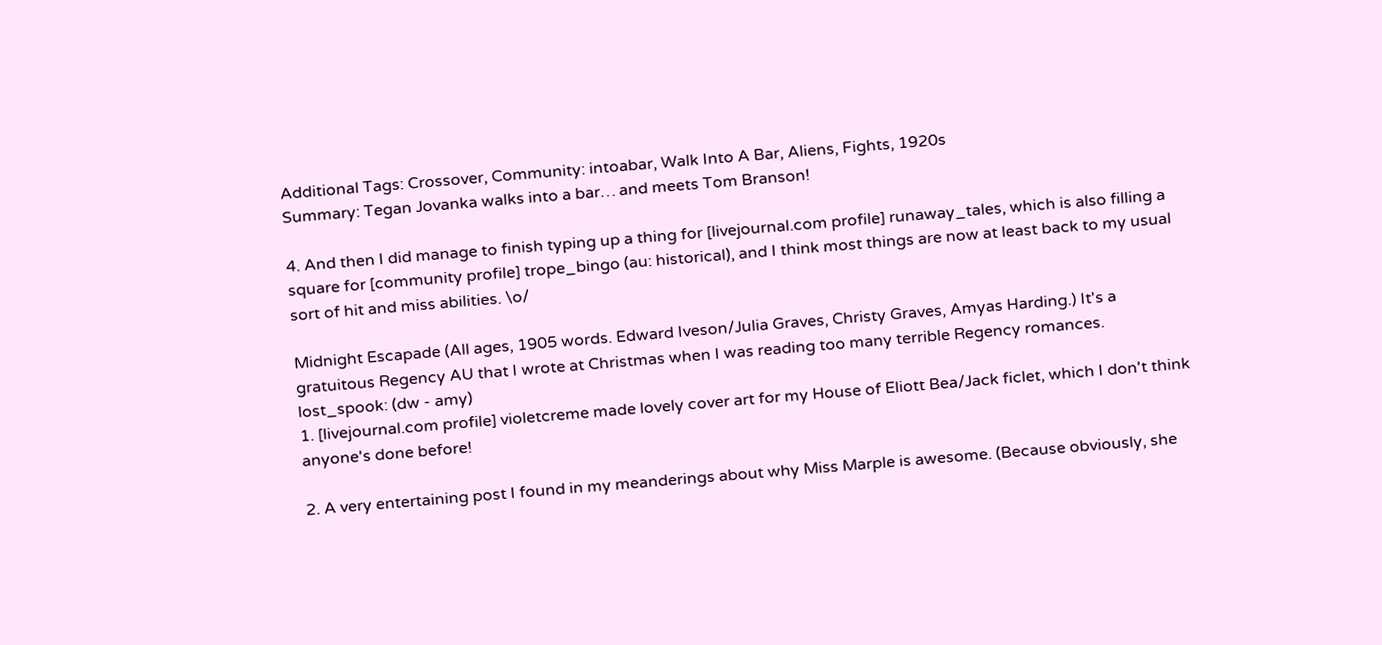Additional Tags: Crossover, Community: intoabar, Walk Into A Bar, Aliens, Fights, 1920s
Summary: Tegan Jovanka walks into a bar… and meets Tom Branson!

4. And then I did manage to finish typing up a thing for [livejournal.com profile] runaway_tales, which is also filling a square for [community profile] trope_bingo (au: historical), and I think most things are now at least back to my usual sort of hit and miss abilities. \o/

Midnight Escapade (All ages, 1905 words. Edward Iveson/Julia Graves, Christy Graves, Amyas Harding.) It's a gratuitous Regency AU that I wrote at Christmas when I was reading too many terrible Regency romances.
lost_spook: (dw - amy)
1. [livejournal.com profile] violetcreme made lovely cover art for my House of Eliott Bea/Jack ficlet, which I don't think anyone's done before!

2. A very entertaining post I found in my meanderings about why Miss Marple is awesome. (Because obviously, she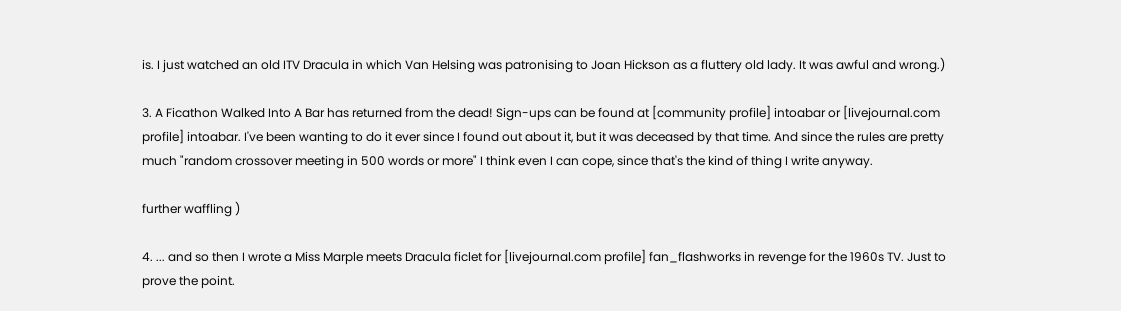is. I just watched an old ITV Dracula in which Van Helsing was patronising to Joan Hickson as a fluttery old lady. It was awful and wrong.)

3. A Ficathon Walked Into A Bar has returned from the dead! Sign-ups can be found at [community profile] intoabar or [livejournal.com profile] intoabar. I've been wanting to do it ever since I found out about it, but it was deceased by that time. And since the rules are pretty much "random crossover meeting in 500 words or more" I think even I can cope, since that's the kind of thing I write anyway.

further waffling )

4. ... and so then I wrote a Miss Marple meets Dracula ficlet for [livejournal.com profile] fan_flashworks in revenge for the 1960s TV. Just to prove the point.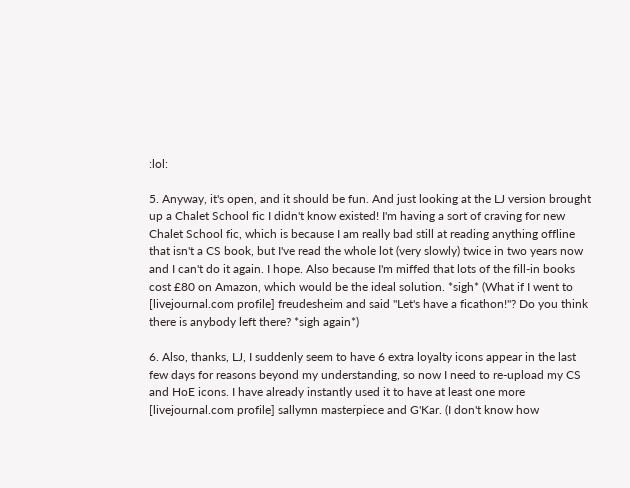:lol:

5. Anyway, it's open, and it should be fun. And just looking at the LJ version brought up a Chalet School fic I didn't know existed! I'm having a sort of craving for new Chalet School fic, which is because I am really bad still at reading anything offline that isn't a CS book, but I've read the whole lot (very slowly) twice in two years now and I can't do it again. I hope. Also because I'm miffed that lots of the fill-in books cost £80 on Amazon, which would be the ideal solution. *sigh* (What if I went to [livejournal.com profile] freudesheim and said "Let's have a ficathon!"? Do you think there is anybody left there? *sigh again*)

6. Also, thanks, LJ, I suddenly seem to have 6 extra loyalty icons appear in the last few days for reasons beyond my understanding, so now I need to re-upload my CS and HoE icons. I have already instantly used it to have at least one more [livejournal.com profile] sallymn masterpiece and G'Kar. (I don't know how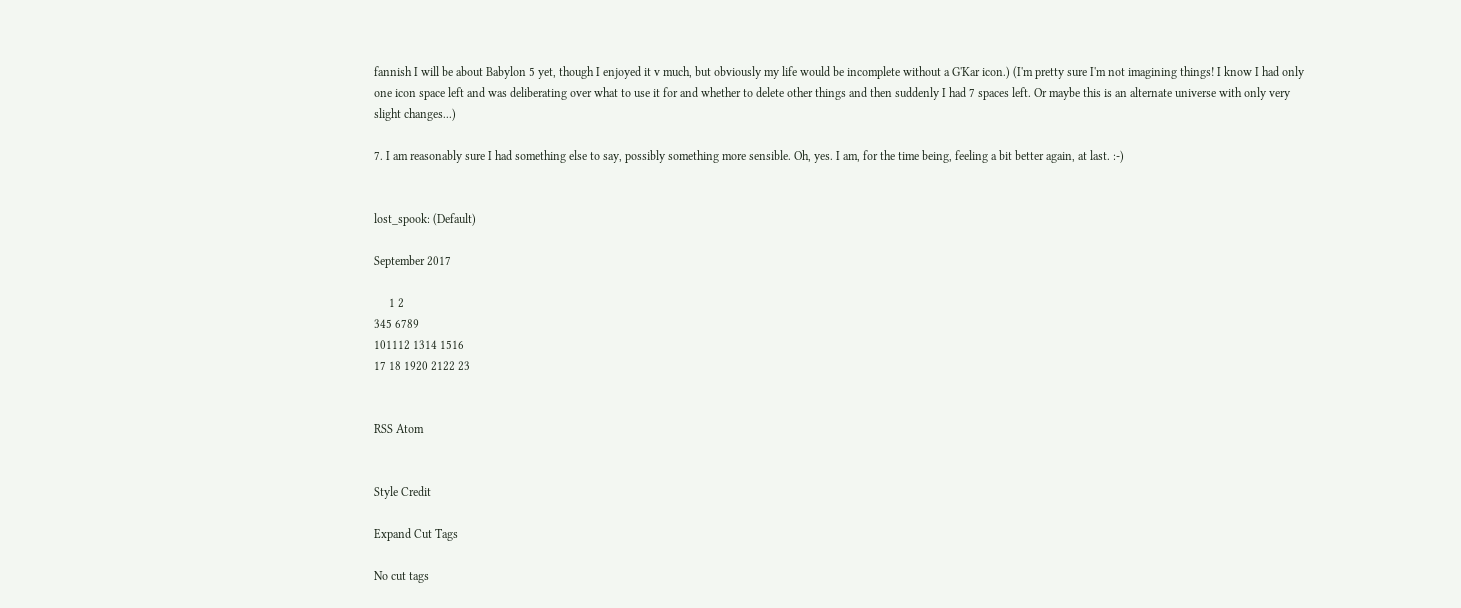fannish I will be about Babylon 5 yet, though I enjoyed it v much, but obviously my life would be incomplete without a G'Kar icon.) (I'm pretty sure I'm not imagining things! I know I had only one icon space left and was deliberating over what to use it for and whether to delete other things and then suddenly I had 7 spaces left. Or maybe this is an alternate universe with only very slight changes...)

7. I am reasonably sure I had something else to say, possibly something more sensible. Oh, yes. I am, for the time being, feeling a bit better again, at last. :-)


lost_spook: (Default)

September 2017

     1 2
345 6789
101112 1314 1516
17 18 1920 2122 23


RSS Atom


Style Credit

Expand Cut Tags

No cut tags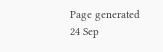Page generated 24 Sep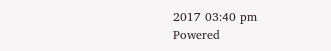2017 03:40 pm
Powered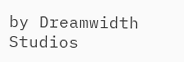by Dreamwidth Studios